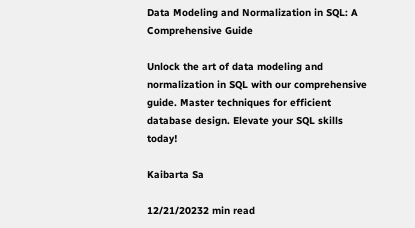Data Modeling and Normalization in SQL: A Comprehensive Guide

Unlock the art of data modeling and normalization in SQL with our comprehensive guide. Master techniques for efficient database design. Elevate your SQL skills today!

Kaibarta Sa

12/21/20232 min read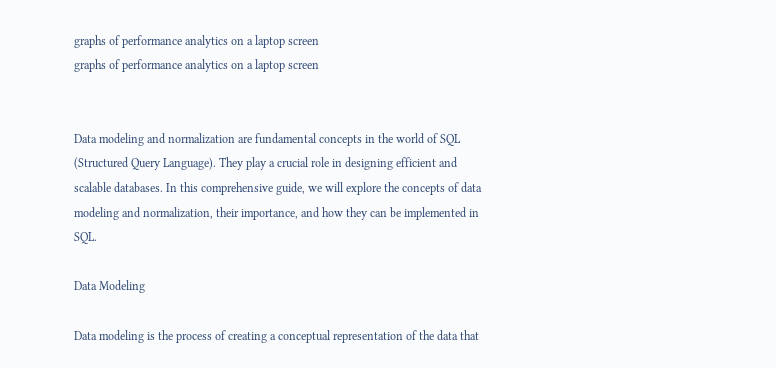graphs of performance analytics on a laptop screen
graphs of performance analytics on a laptop screen


Data modeling and normalization are fundamental concepts in the world of SQL (Structured Query Language). They play a crucial role in designing efficient and scalable databases. In this comprehensive guide, we will explore the concepts of data modeling and normalization, their importance, and how they can be implemented in SQL.

Data Modeling

Data modeling is the process of creating a conceptual representation of the data that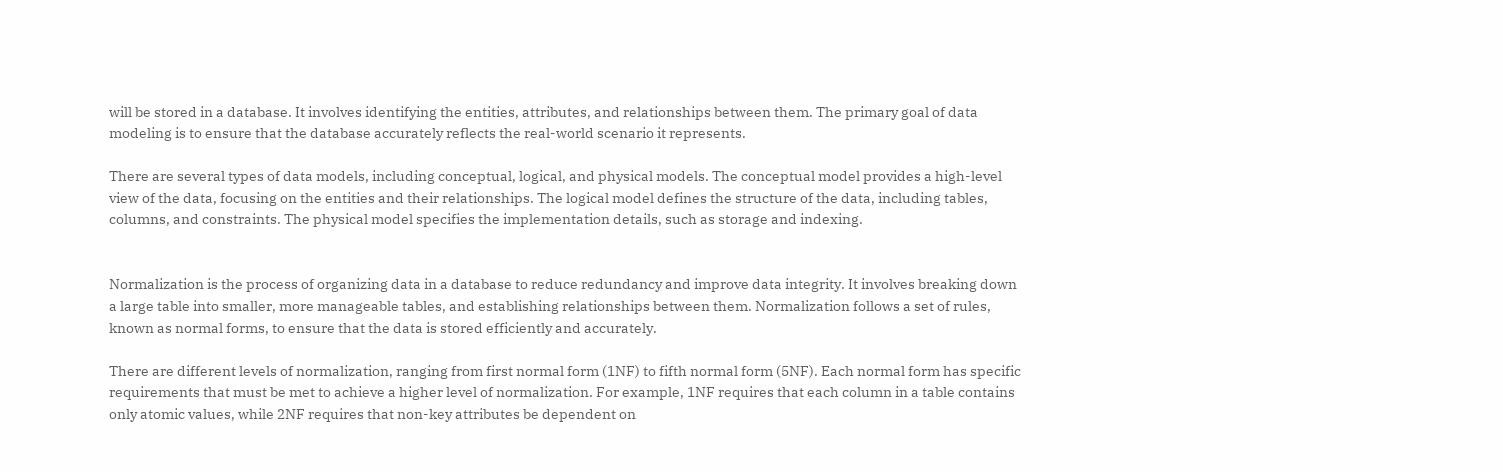will be stored in a database. It involves identifying the entities, attributes, and relationships between them. The primary goal of data modeling is to ensure that the database accurately reflects the real-world scenario it represents.

There are several types of data models, including conceptual, logical, and physical models. The conceptual model provides a high-level view of the data, focusing on the entities and their relationships. The logical model defines the structure of the data, including tables, columns, and constraints. The physical model specifies the implementation details, such as storage and indexing.


Normalization is the process of organizing data in a database to reduce redundancy and improve data integrity. It involves breaking down a large table into smaller, more manageable tables, and establishing relationships between them. Normalization follows a set of rules, known as normal forms, to ensure that the data is stored efficiently and accurately.

There are different levels of normalization, ranging from first normal form (1NF) to fifth normal form (5NF). Each normal form has specific requirements that must be met to achieve a higher level of normalization. For example, 1NF requires that each column in a table contains only atomic values, while 2NF requires that non-key attributes be dependent on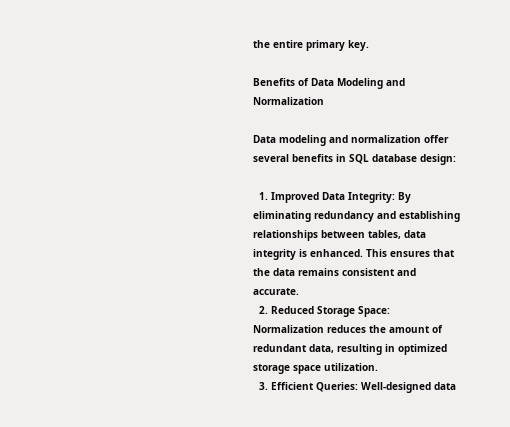the entire primary key.

Benefits of Data Modeling and Normalization

Data modeling and normalization offer several benefits in SQL database design:

  1. Improved Data Integrity: By eliminating redundancy and establishing relationships between tables, data integrity is enhanced. This ensures that the data remains consistent and accurate.
  2. Reduced Storage Space: Normalization reduces the amount of redundant data, resulting in optimized storage space utilization.
  3. Efficient Queries: Well-designed data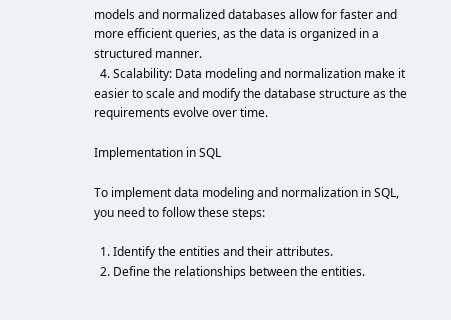models and normalized databases allow for faster and more efficient queries, as the data is organized in a structured manner.
  4. Scalability: Data modeling and normalization make it easier to scale and modify the database structure as the requirements evolve over time.

Implementation in SQL

To implement data modeling and normalization in SQL, you need to follow these steps:

  1. Identify the entities and their attributes.
  2. Define the relationships between the entities.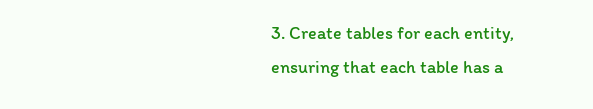3. Create tables for each entity, ensuring that each table has a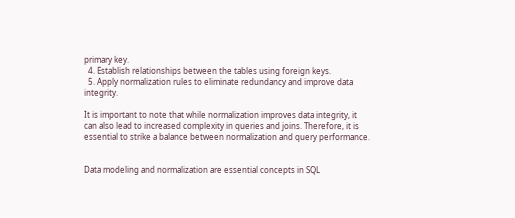primary key.
  4. Establish relationships between the tables using foreign keys.
  5. Apply normalization rules to eliminate redundancy and improve data integrity.

It is important to note that while normalization improves data integrity, it can also lead to increased complexity in queries and joins. Therefore, it is essential to strike a balance between normalization and query performance.


Data modeling and normalization are essential concepts in SQL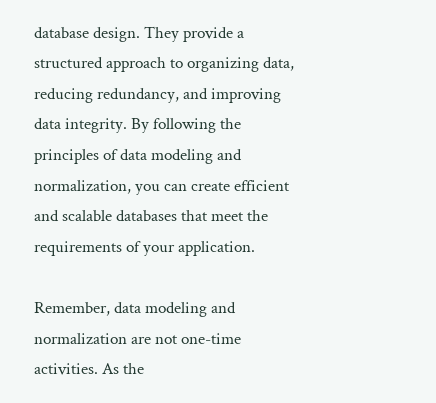database design. They provide a structured approach to organizing data, reducing redundancy, and improving data integrity. By following the principles of data modeling and normalization, you can create efficient and scalable databases that meet the requirements of your application.

Remember, data modeling and normalization are not one-time activities. As the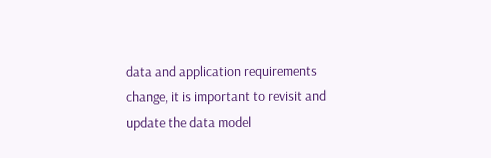data and application requirements change, it is important to revisit and update the data model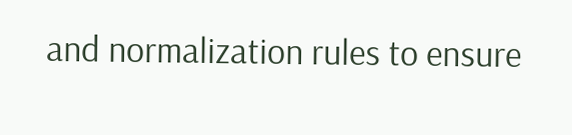and normalization rules to ensure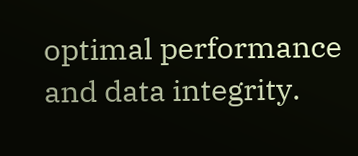optimal performance and data integrity.